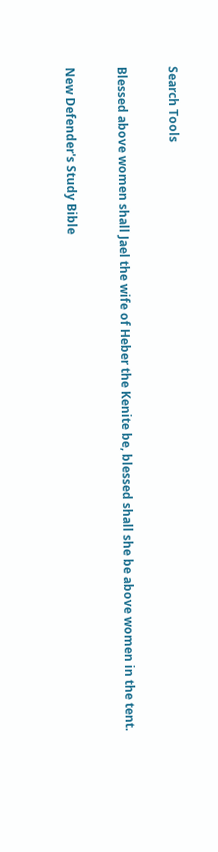Search Tools

Blessed above women shall Jael the wife of Heber the Kenite be, blessed shall she be above women in the tent.

New Defender's Study Bible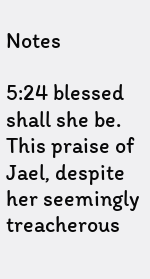Notes

5:24 blessed shall she be. This praise of Jael, despite her seemingly treacherous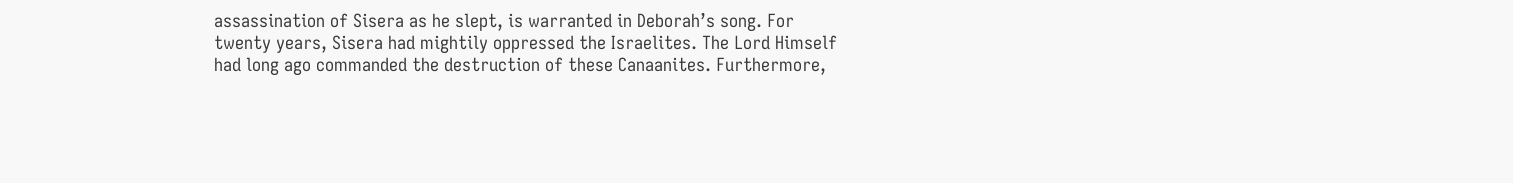assassination of Sisera as he slept, is warranted in Deborah’s song. For twenty years, Sisera had mightily oppressed the Israelites. The Lord Himself had long ago commanded the destruction of these Canaanites. Furthermore,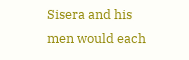Sisera and his men would each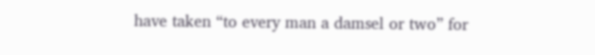have taken “to every man a damsel or two” for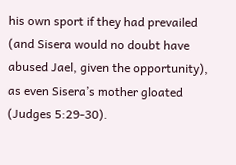his own sport if they had prevailed (and Sisera would no doubt have abused Jael, given the opportunity), as even Sisera’s mother gloated (Judges 5:29-30).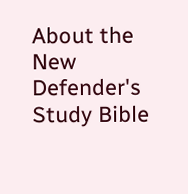About the New Defender's Study Bible